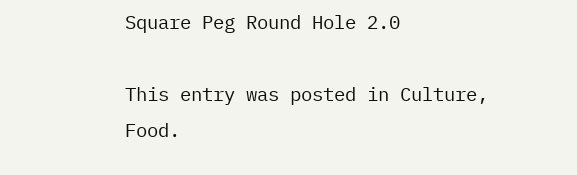Square Peg Round Hole 2.0

This entry was posted in Culture, Food.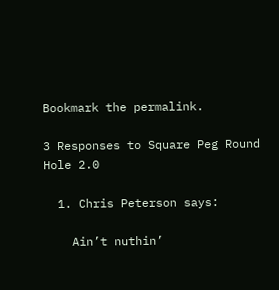Bookmark the permalink.

3 Responses to Square Peg Round Hole 2.0

  1. Chris Peterson says:

    Ain’t nuthin’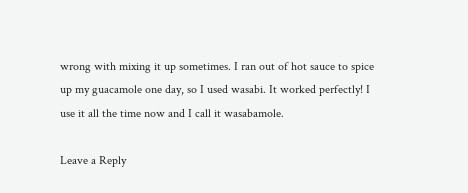wrong with mixing it up sometimes. I ran out of hot sauce to spice up my guacamole one day, so I used wasabi. It worked perfectly! I use it all the time now and I call it wasabamole.

Leave a Reply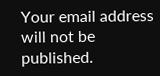Your email address will not be published.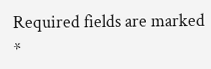Required fields are marked *